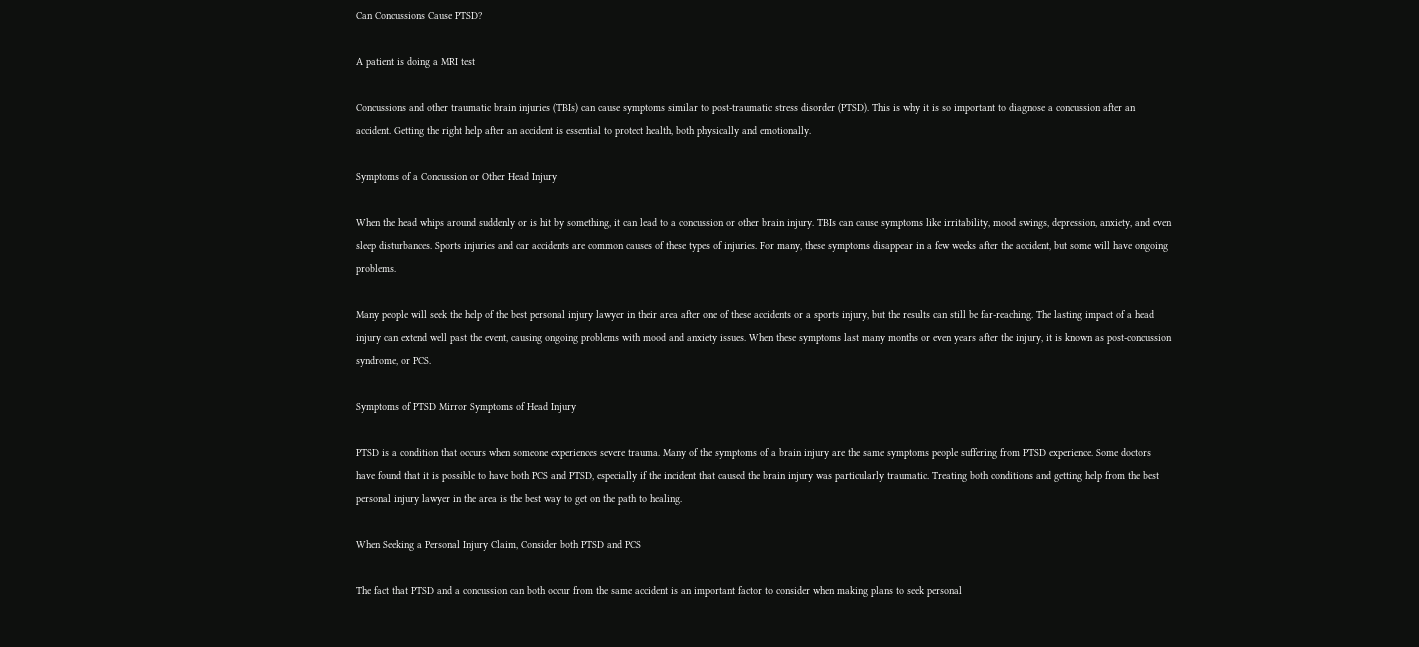Can Concussions Cause PTSD?

A patient is doing a MRI test

Concussions and other traumatic brain injuries (TBIs) can cause symptoms similar to post-traumatic stress disorder (PTSD). This is why it is so important to diagnose a concussion after an accident. Getting the right help after an accident is essential to protect health, both physically and emotionally.

Symptoms of a Concussion or Other Head Injury

When the head whips around suddenly or is hit by something, it can lead to a concussion or other brain injury. TBIs can cause symptoms like irritability, mood swings, depression, anxiety, and even sleep disturbances. Sports injuries and car accidents are common causes of these types of injuries. For many, these symptoms disappear in a few weeks after the accident, but some will have ongoing problems.

Many people will seek the help of the best personal injury lawyer in their area after one of these accidents or a sports injury, but the results can still be far-reaching. The lasting impact of a head injury can extend well past the event, causing ongoing problems with mood and anxiety issues. When these symptoms last many months or even years after the injury, it is known as post-concussion syndrome, or PCS.

Symptoms of PTSD Mirror Symptoms of Head Injury

PTSD is a condition that occurs when someone experiences severe trauma. Many of the symptoms of a brain injury are the same symptoms people suffering from PTSD experience. Some doctors have found that it is possible to have both PCS and PTSD, especially if the incident that caused the brain injury was particularly traumatic. Treating both conditions and getting help from the best personal injury lawyer in the area is the best way to get on the path to healing.

When Seeking a Personal Injury Claim, Consider both PTSD and PCS

The fact that PTSD and a concussion can both occur from the same accident is an important factor to consider when making plans to seek personal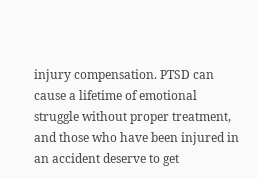injury compensation. PTSD can cause a lifetime of emotional struggle without proper treatment, and those who have been injured in an accident deserve to get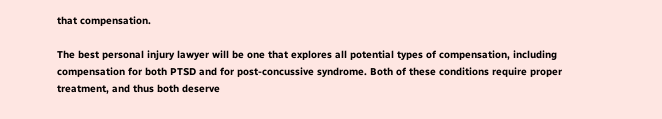that compensation.

The best personal injury lawyer will be one that explores all potential types of compensation, including compensation for both PTSD and for post-concussive syndrome. Both of these conditions require proper treatment, and thus both deserve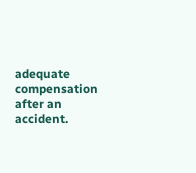adequate compensation after an accident.